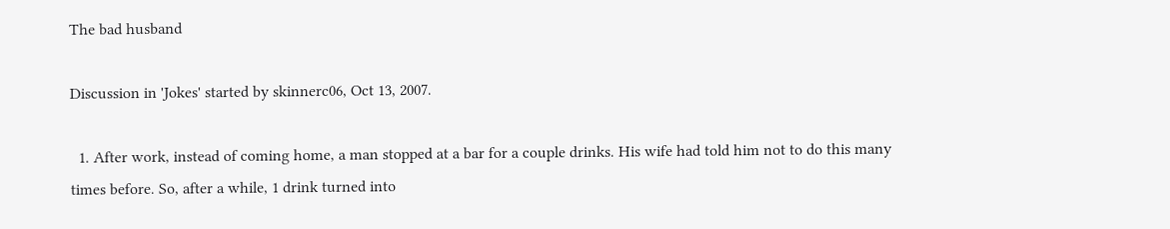The bad husband

Discussion in 'Jokes' started by skinnerc06, Oct 13, 2007.

  1. After work, instead of coming home, a man stopped at a bar for a couple drinks. His wife had told him not to do this many times before. So, after a while, 1 drink turned into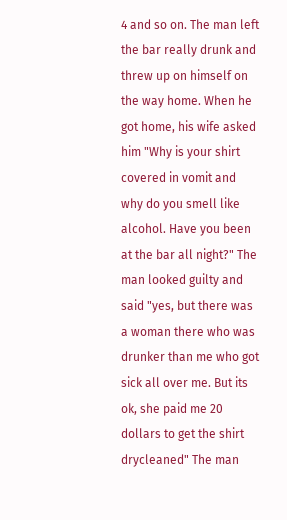4 and so on. The man left the bar really drunk and threw up on himself on the way home. When he got home, his wife asked him "Why is your shirt covered in vomit and why do you smell like alcohol. Have you been at the bar all night?" The man looked guilty and said "yes, but there was a woman there who was drunker than me who got sick all over me. But its ok, she paid me 20 dollars to get the shirt drycleaned" The man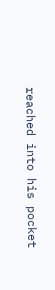reached into his pocket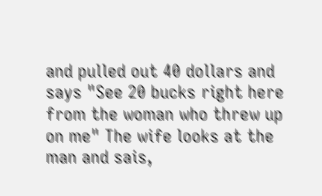and pulled out 40 dollars and says "See 20 bucks right here from the woman who threw up on me" The wife looks at the man and sais,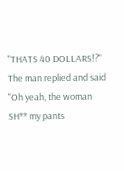"THATS 40 DOLLARS!?" The man replied and said "Oh yeah, the woman SH** my pants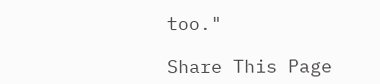too."

Share This Page